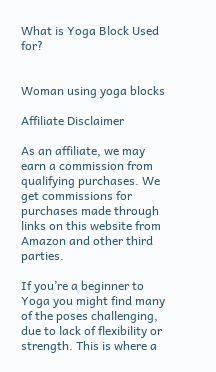What is Yoga Block Used for?


Woman using yoga blocks

Affiliate Disclaimer

As an affiliate, we may earn a commission from qualifying purchases. We get commissions for purchases made through links on this website from Amazon and other third parties.

If you’re a beginner to Yoga you might find many of the poses challenging, due to lack of flexibility or strength. This is where a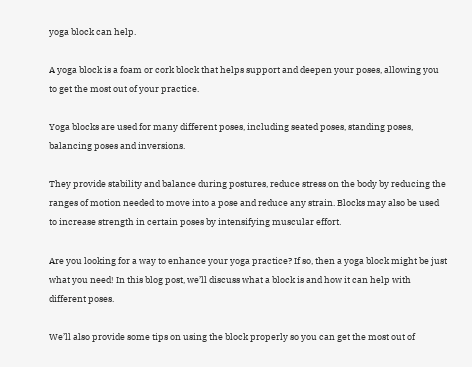yoga block can help.

A yoga block is a foam or cork block that helps support and deepen your poses, allowing you to get the most out of your practice.

Yoga blocks are used for many different poses, including seated poses, standing poses, balancing poses and inversions.

They provide stability and balance during postures, reduce stress on the body by reducing the ranges of motion needed to move into a pose and reduce any strain. Blocks may also be used to increase strength in certain poses by intensifying muscular effort.

Are you looking for a way to enhance your yoga practice? If so, then a yoga block might be just what you need! In this blog post, we’ll discuss what a block is and how it can help with different poses.

We’ll also provide some tips on using the block properly so you can get the most out of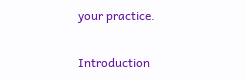your practice.

Introduction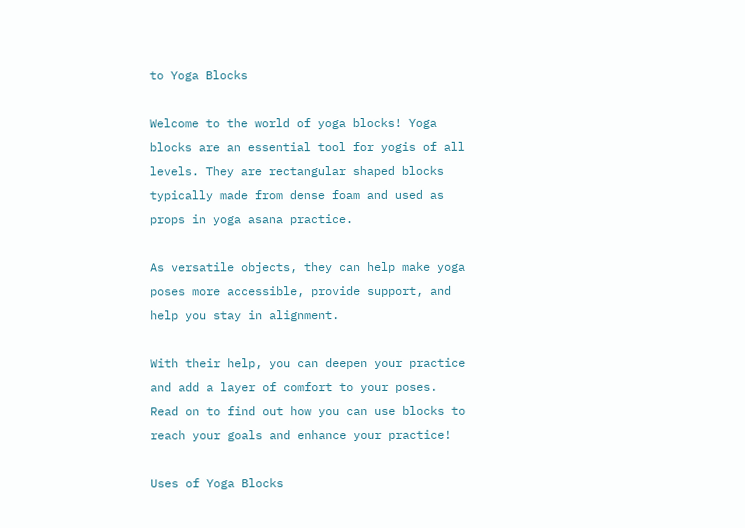to Yoga Blocks

Welcome to the world of yoga blocks! Yoga blocks are an essential tool for yogis of all levels. They are rectangular shaped blocks typically made from dense foam and used as props in yoga asana practice.

As versatile objects, they can help make yoga poses more accessible, provide support, and help you stay in alignment.

With their help, you can deepen your practice and add a layer of comfort to your poses. Read on to find out how you can use blocks to reach your goals and enhance your practice!

Uses of Yoga Blocks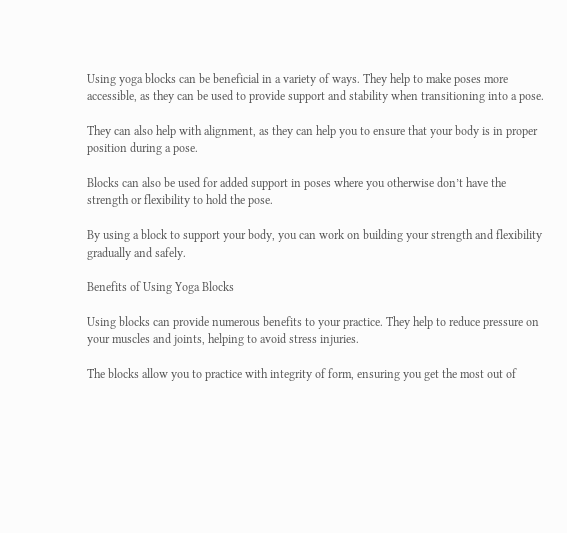Using yoga blocks can be beneficial in a variety of ways. They help to make poses more accessible, as they can be used to provide support and stability when transitioning into a pose.

They can also help with alignment, as they can help you to ensure that your body is in proper position during a pose.

Blocks can also be used for added support in poses where you otherwise don’t have the strength or flexibility to hold the pose.

By using a block to support your body, you can work on building your strength and flexibility gradually and safely.

Benefits of Using Yoga Blocks

Using blocks can provide numerous benefits to your practice. They help to reduce pressure on your muscles and joints, helping to avoid stress injuries.

The blocks allow you to practice with integrity of form, ensuring you get the most out of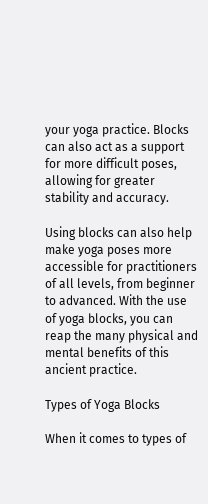your yoga practice. Blocks can also act as a support for more difficult poses, allowing for greater stability and accuracy.

Using blocks can also help make yoga poses more accessible for practitioners of all levels, from beginner to advanced. With the use of yoga blocks, you can reap the many physical and mental benefits of this ancient practice.

Types of Yoga Blocks

When it comes to types of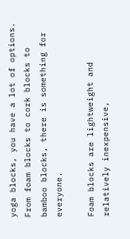yoga blocks, you have a lot of options. From foam blocks to cork blocks to bamboo blocks, there is something for everyone.

Foam blocks are lightweight and relatively inexpensive,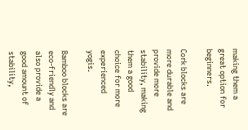making them a great option for beginners.

Cork blocks are more durable and provide more stability, making them a good choice for more experienced yogis.

Bamboo blocks are eco-friendly and also provide a good amount of stability,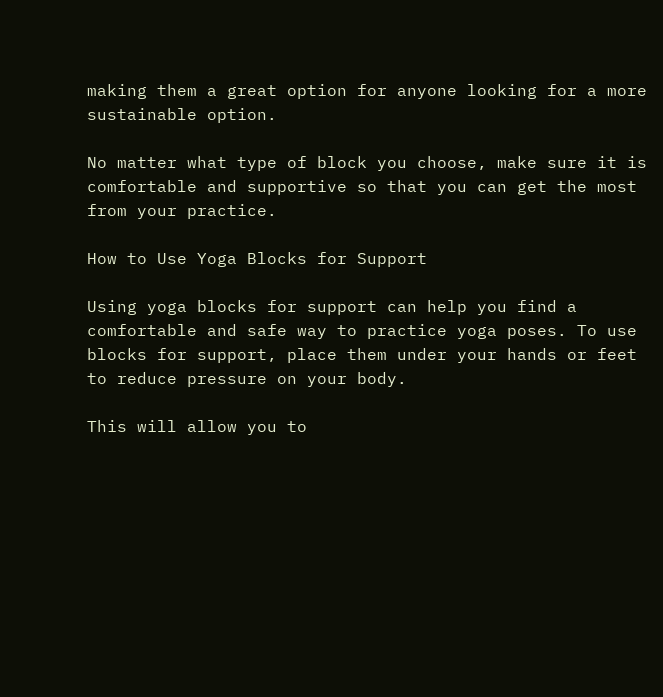making them a great option for anyone looking for a more sustainable option.

No matter what type of block you choose, make sure it is comfortable and supportive so that you can get the most from your practice.

How to Use Yoga Blocks for Support

Using yoga blocks for support can help you find a comfortable and safe way to practice yoga poses. To use blocks for support, place them under your hands or feet to reduce pressure on your body.

This will allow you to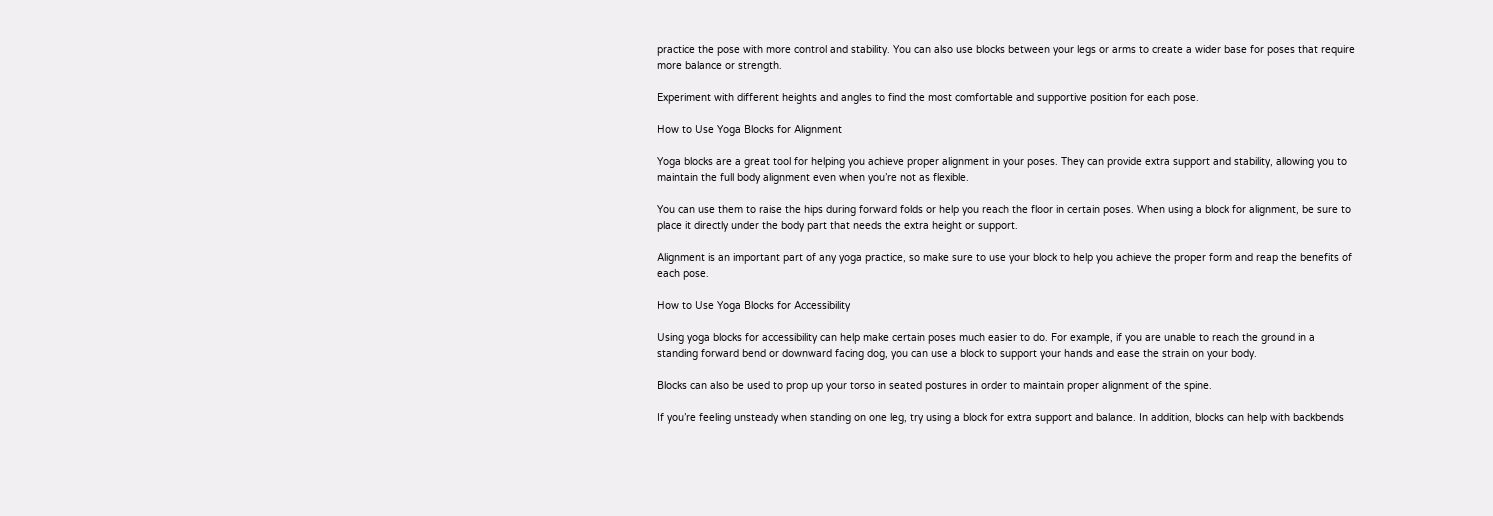practice the pose with more control and stability. You can also use blocks between your legs or arms to create a wider base for poses that require more balance or strength.

Experiment with different heights and angles to find the most comfortable and supportive position for each pose.

How to Use Yoga Blocks for Alignment

Yoga blocks are a great tool for helping you achieve proper alignment in your poses. They can provide extra support and stability, allowing you to maintain the full body alignment even when you’re not as flexible.

You can use them to raise the hips during forward folds or help you reach the floor in certain poses. When using a block for alignment, be sure to place it directly under the body part that needs the extra height or support.

Alignment is an important part of any yoga practice, so make sure to use your block to help you achieve the proper form and reap the benefits of each pose.

How to Use Yoga Blocks for Accessibility

Using yoga blocks for accessibility can help make certain poses much easier to do. For example, if you are unable to reach the ground in a standing forward bend or downward facing dog, you can use a block to support your hands and ease the strain on your body.

Blocks can also be used to prop up your torso in seated postures in order to maintain proper alignment of the spine.

If you’re feeling unsteady when standing on one leg, try using a block for extra support and balance. In addition, blocks can help with backbends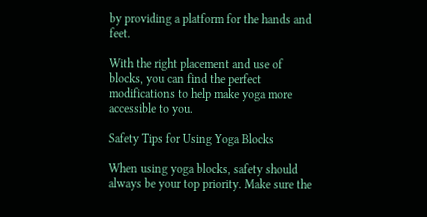by providing a platform for the hands and feet.

With the right placement and use of blocks, you can find the perfect modifications to help make yoga more accessible to you.

Safety Tips for Using Yoga Blocks

When using yoga blocks, safety should always be your top priority. Make sure the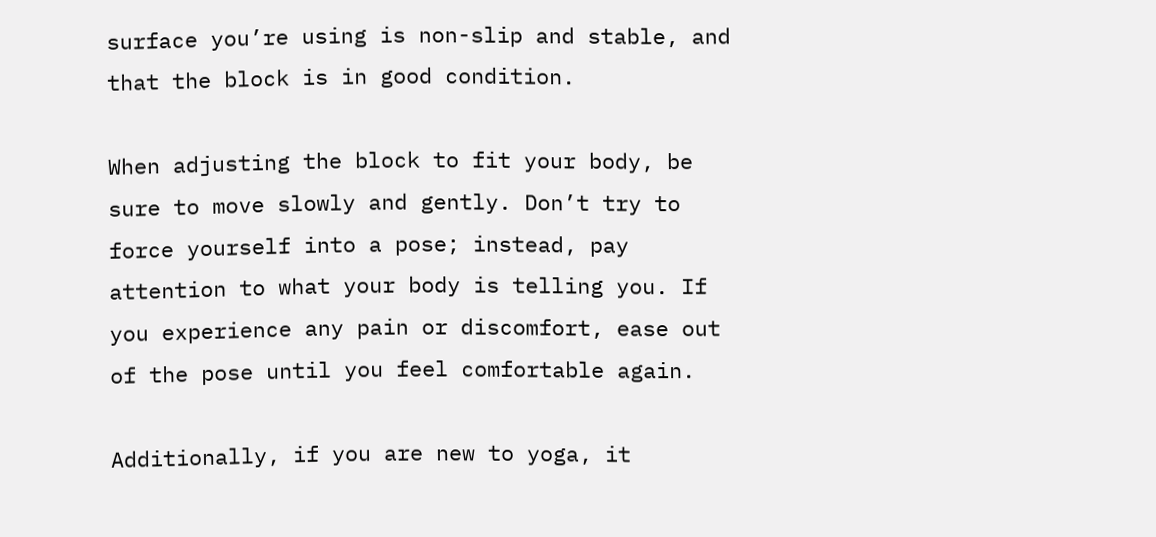surface you’re using is non-slip and stable, and that the block is in good condition.

When adjusting the block to fit your body, be sure to move slowly and gently. Don’t try to force yourself into a pose; instead, pay attention to what your body is telling you. If you experience any pain or discomfort, ease out of the pose until you feel comfortable again.

Additionally, if you are new to yoga, it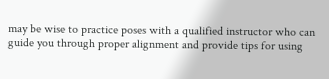may be wise to practice poses with a qualified instructor who can guide you through proper alignment and provide tips for using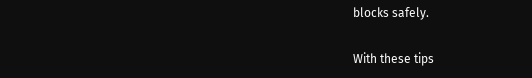blocks safely.

With these tips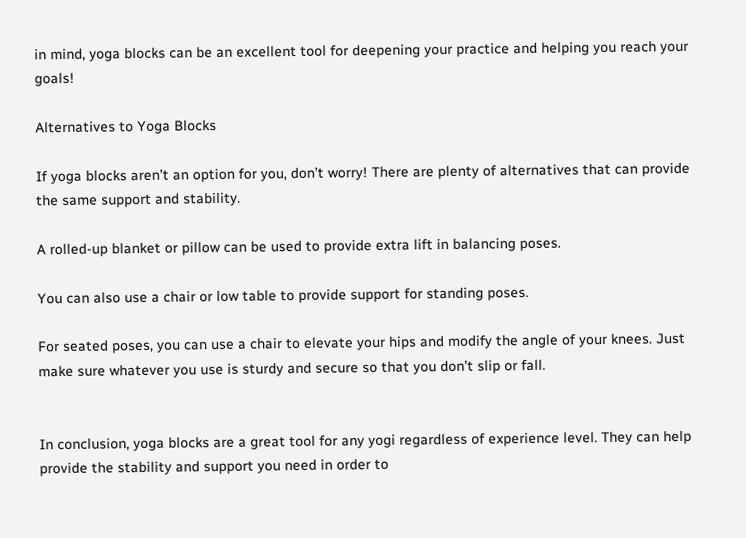in mind, yoga blocks can be an excellent tool for deepening your practice and helping you reach your goals!

Alternatives to Yoga Blocks

If yoga blocks aren’t an option for you, don’t worry! There are plenty of alternatives that can provide the same support and stability.

A rolled-up blanket or pillow can be used to provide extra lift in balancing poses.

You can also use a chair or low table to provide support for standing poses.

For seated poses, you can use a chair to elevate your hips and modify the angle of your knees. Just make sure whatever you use is sturdy and secure so that you don’t slip or fall.


In conclusion, yoga blocks are a great tool for any yogi regardless of experience level. They can help provide the stability and support you need in order to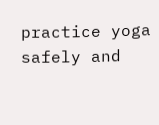practice yoga safely and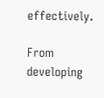effectively.

From developing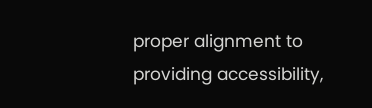proper alignment to providing accessibility,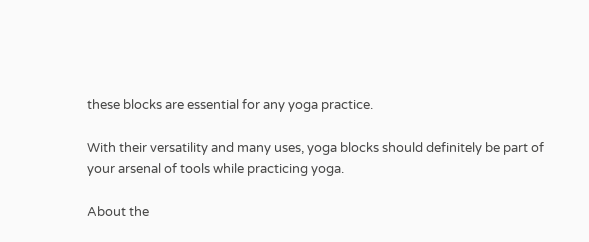these blocks are essential for any yoga practice.

With their versatility and many uses, yoga blocks should definitely be part of your arsenal of tools while practicing yoga.

About the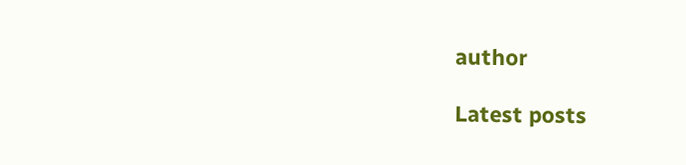author

Latest posts